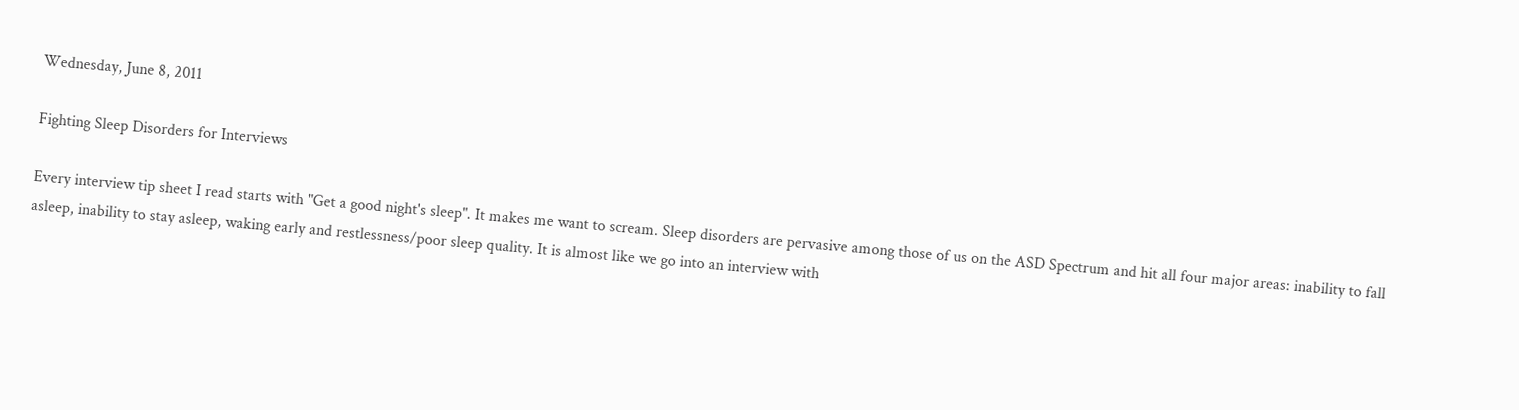Wednesday, June 8, 2011

Fighting Sleep Disorders for Interviews

Every interview tip sheet I read starts with "Get a good night's sleep". It makes me want to scream. Sleep disorders are pervasive among those of us on the ASD Spectrum and hit all four major areas: inability to fall asleep, inability to stay asleep, waking early and restlessness/poor sleep quality. It is almost like we go into an interview with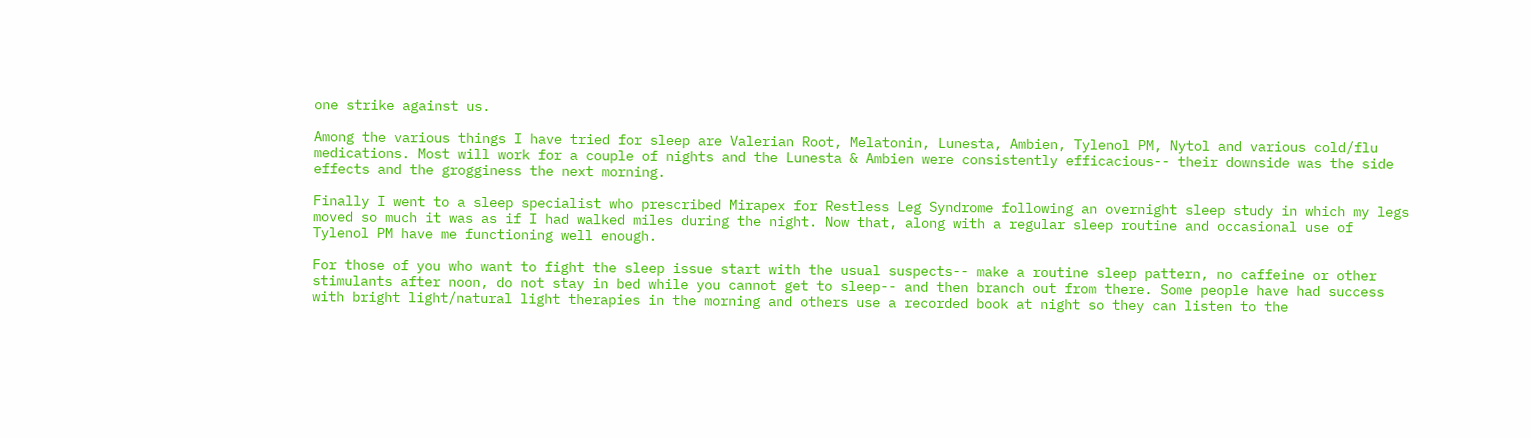one strike against us.

Among the various things I have tried for sleep are Valerian Root, Melatonin, Lunesta, Ambien, Tylenol PM, Nytol and various cold/flu medications. Most will work for a couple of nights and the Lunesta & Ambien were consistently efficacious-- their downside was the side effects and the grogginess the next morning.

Finally I went to a sleep specialist who prescribed Mirapex for Restless Leg Syndrome following an overnight sleep study in which my legs moved so much it was as if I had walked miles during the night. Now that, along with a regular sleep routine and occasional use of Tylenol PM have me functioning well enough.

For those of you who want to fight the sleep issue start with the usual suspects-- make a routine sleep pattern, no caffeine or other stimulants after noon, do not stay in bed while you cannot get to sleep-- and then branch out from there. Some people have had success with bright light/natural light therapies in the morning and others use a recorded book at night so they can listen to the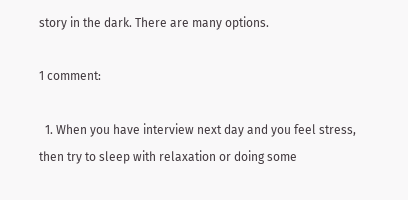story in the dark. There are many options.

1 comment:

  1. When you have interview next day and you feel stress, then try to sleep with relaxation or doing some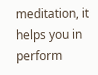meditation, it helps you in perform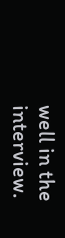well in the interview.